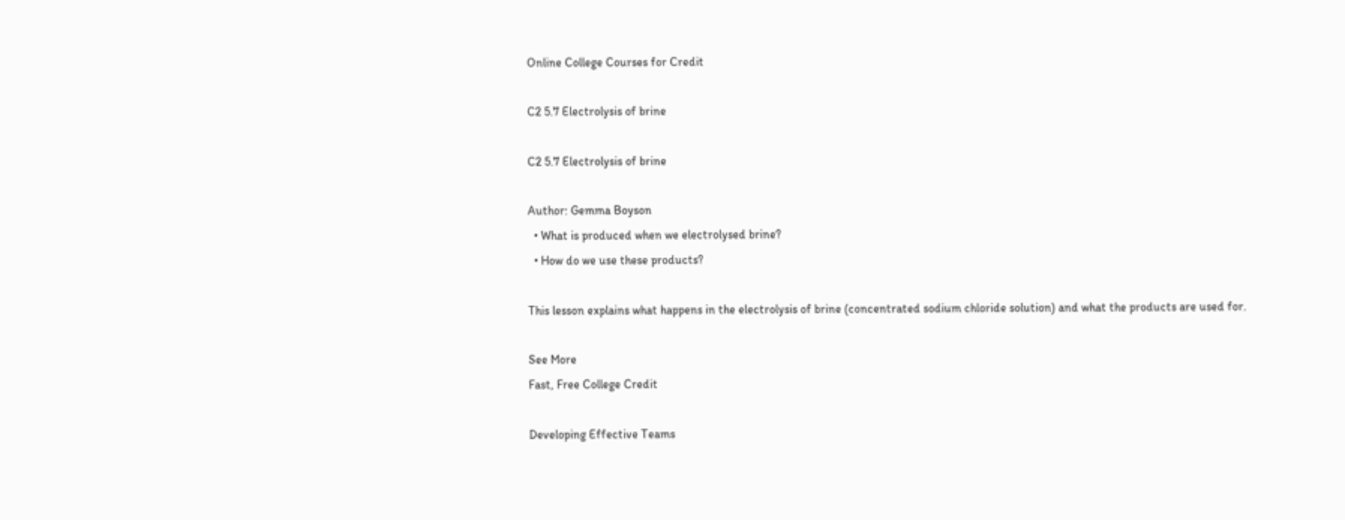Online College Courses for Credit

C2 5.7 Electrolysis of brine

C2 5.7 Electrolysis of brine

Author: Gemma Boyson
  • What is produced when we electrolysed brine?
  • How do we use these products?

This lesson explains what happens in the electrolysis of brine (concentrated sodium chloride solution) and what the products are used for.

See More
Fast, Free College Credit

Developing Effective Teams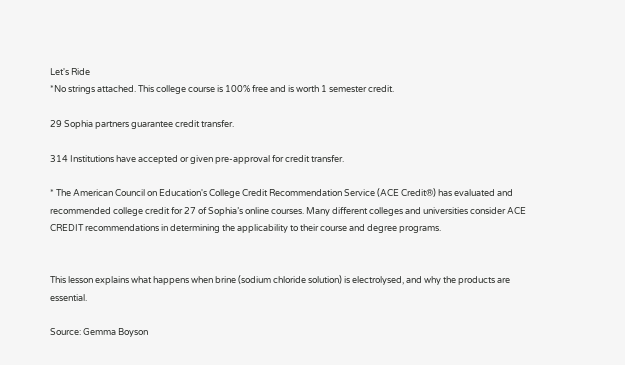Let's Ride
*No strings attached. This college course is 100% free and is worth 1 semester credit.

29 Sophia partners guarantee credit transfer.

314 Institutions have accepted or given pre-approval for credit transfer.

* The American Council on Education's College Credit Recommendation Service (ACE Credit®) has evaluated and recommended college credit for 27 of Sophia’s online courses. Many different colleges and universities consider ACE CREDIT recommendations in determining the applicability to their course and degree programs.


This lesson explains what happens when brine (sodium chloride solution) is electrolysed, and why the products are essential.

Source: Gemma Boyson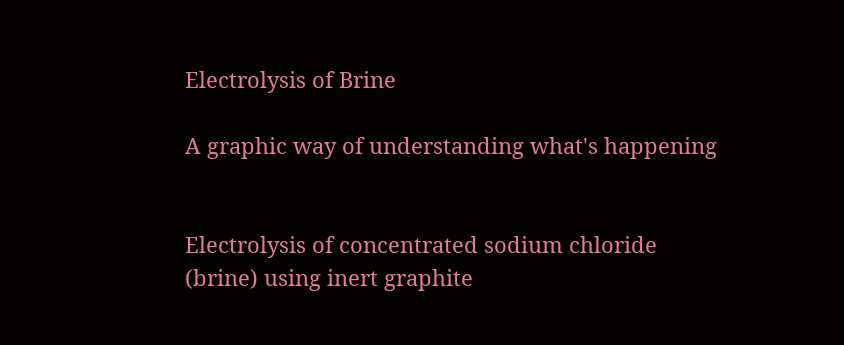Electrolysis of Brine

A graphic way of understanding what's happening


Electrolysis of concentrated sodium chloride (brine) using inert graphite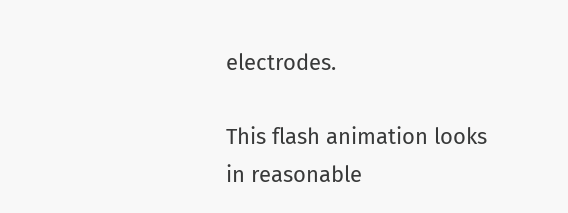electrodes.

This flash animation looks in reasonable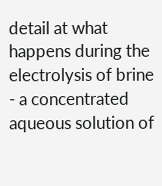detail at what happens during the electrolysis of brine - a concentrated aqueous solution of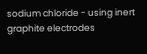sodium chloride - using inert graphite electrodes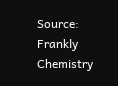Source: Frankly Chemistry